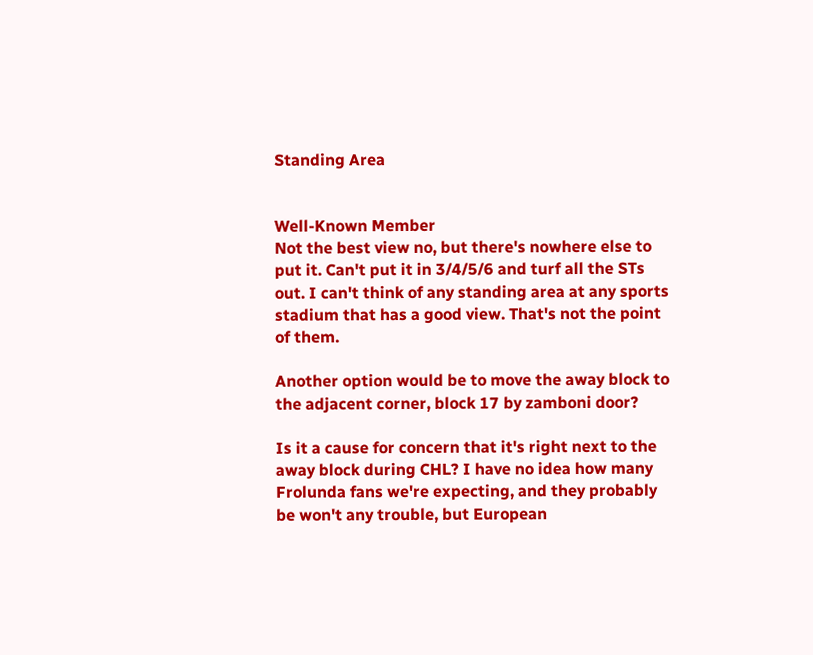Standing Area


Well-Known Member
Not the best view no, but there's nowhere else to put it. Can't put it in 3/4/5/6 and turf all the STs out. I can't think of any standing area at any sports stadium that has a good view. That's not the point of them.

Another option would be to move the away block to the adjacent corner, block 17 by zamboni door?

Is it a cause for concern that it's right next to the away block during CHL? I have no idea how many Frolunda fans we're expecting, and they probably be won't any trouble, but European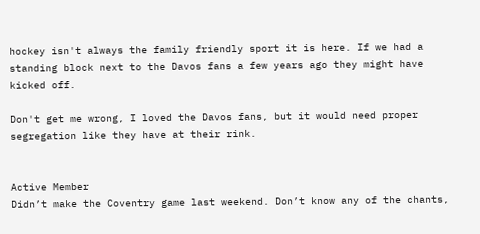hockey isn't always the family friendly sport it is here. If we had a standing block next to the Davos fans a few years ago they might have kicked off.

Don't get me wrong, I loved the Davos fans, but it would need proper segregation like they have at their rink.


Active Member
Didn’t make the Coventry game last weekend. Don’t know any of the chants,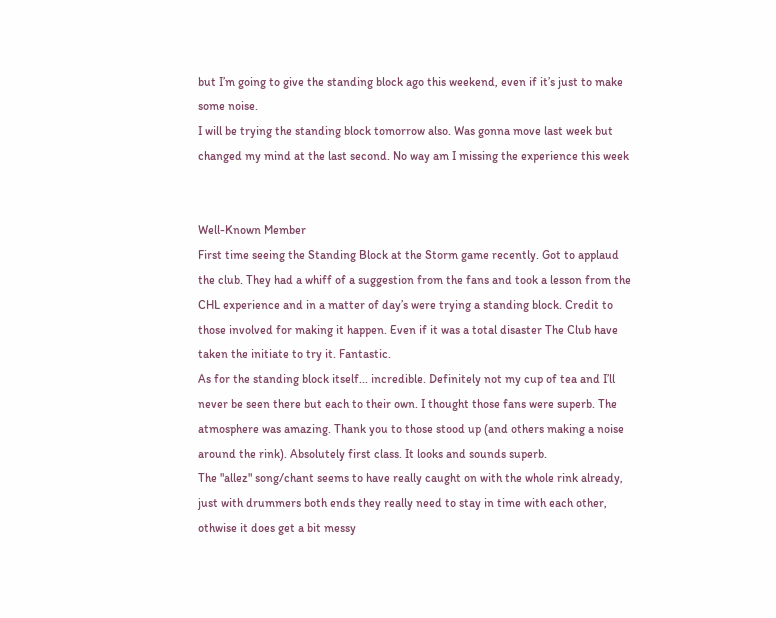but I’m going to give the standing block ago this weekend, even if it’s just to make some noise.
I will be trying the standing block tomorrow also. Was gonna move last week but changed my mind at the last second. No way am I missing the experience this week


Well-Known Member
First time seeing the Standing Block at the Storm game recently. Got to applaud the club. They had a whiff of a suggestion from the fans and took a lesson from the CHL experience and in a matter of day’s were trying a standing block. Credit to those involved for making it happen. Even if it was a total disaster The Club have taken the initiate to try it. Fantastic.
As for the standing block itself... incredible. Definitely not my cup of tea and I’ll never be seen there but each to their own. I thought those fans were superb. The atmosphere was amazing. Thank you to those stood up (and others making a noise around the rink). Absolutely first class. It looks and sounds superb.
The "allez" song/chant seems to have really caught on with the whole rink already, just with drummers both ends they really need to stay in time with each other, othwise it does get a bit messy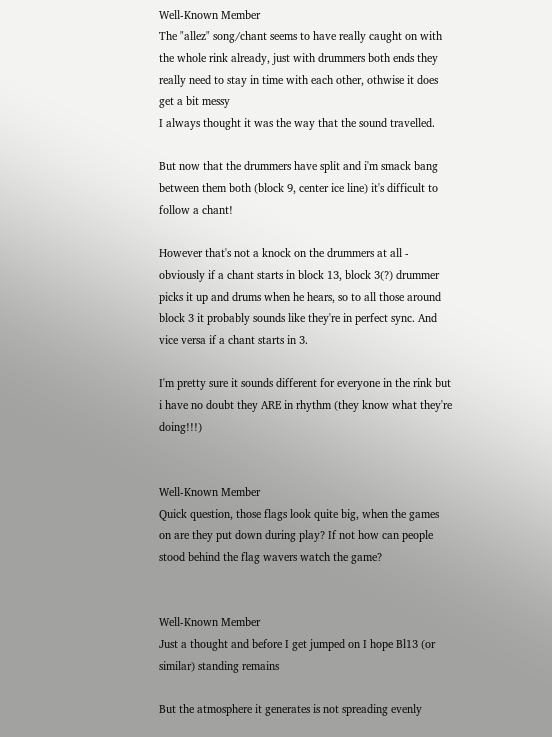Well-Known Member
The "allez" song/chant seems to have really caught on with the whole rink already, just with drummers both ends they really need to stay in time with each other, othwise it does get a bit messy
I always thought it was the way that the sound travelled.

But now that the drummers have split and i'm smack bang between them both (block 9, center ice line) it's difficult to follow a chant!

However that's not a knock on the drummers at all - obviously if a chant starts in block 13, block 3(?) drummer picks it up and drums when he hears, so to all those around block 3 it probably sounds like they're in perfect sync. And vice versa if a chant starts in 3.

I'm pretty sure it sounds different for everyone in the rink but i have no doubt they ARE in rhythm (they know what they're doing!!!)


Well-Known Member
Quick question, those flags look quite big, when the games on are they put down during play? If not how can people stood behind the flag wavers watch the game?


Well-Known Member
Just a thought and before I get jumped on I hope Bl13 (or similar) standing remains

But the atmosphere it generates is not spreading evenly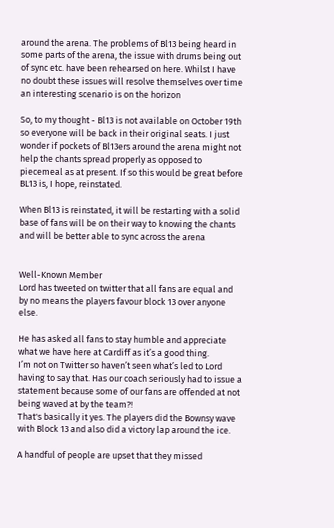around the arena. The problems of Bl13 being heard in some parts of the arena, the issue with drums being out of sync etc. have been rehearsed on here. Whilst I have no doubt these issues will resolve themselves over time an interesting scenario is on the horizon

So, to my thought - Bl13 is not available on October 19th so everyone will be back in their original seats. I just wonder if pockets of Bl13ers around the arena might not help the chants spread properly as opposed to piecemeal as at present. If so this would be great before BL13 is, I hope, reinstated.

When Bl13 is reinstated, it will be restarting with a solid base of fans will be on their way to knowing the chants and will be better able to sync across the arena


Well-Known Member
Lord has tweeted on twitter that all fans are equal and by no means the players favour block 13 over anyone else.

He has asked all fans to stay humble and appreciate what we have here at Cardiff as it’s a good thing.
I’m not on Twitter so haven’t seen what’s led to Lord having to say that. Has our coach seriously had to issue a statement because some of our fans are offended at not being waved at by the team?!
That's basically it yes. The players did the Bownsy wave with Block 13 and also did a victory lap around the ice.

A handful of people are upset that they missed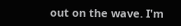out on the wave. I'm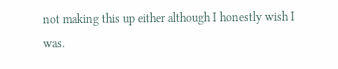not making this up either although I honestly wish I was.